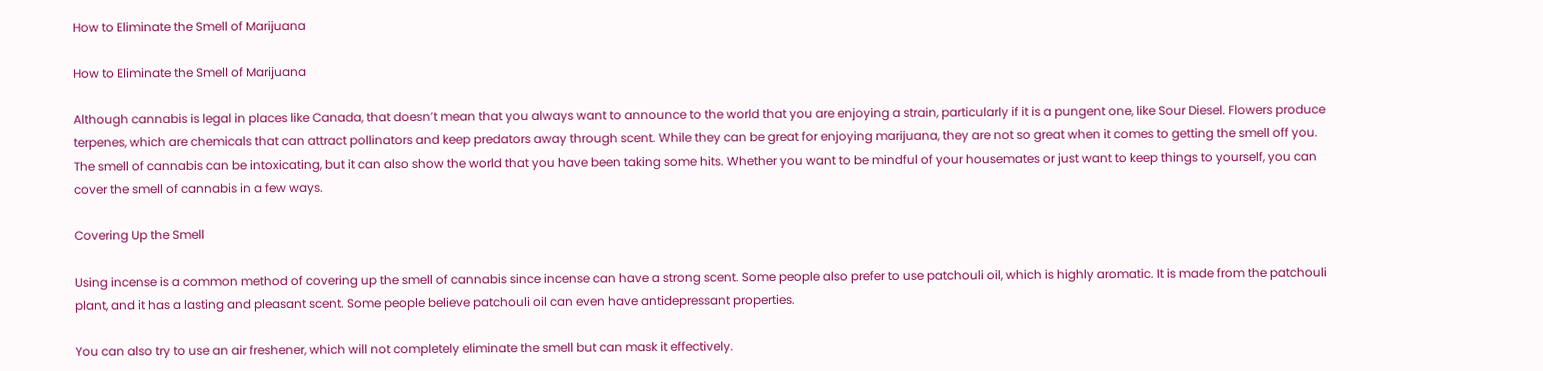How to Eliminate the Smell of Marijuana

How to Eliminate the Smell of Marijuana

Although cannabis is legal in places like Canada, that doesn’t mean that you always want to announce to the world that you are enjoying a strain, particularly if it is a pungent one, like Sour Diesel. Flowers produce terpenes, which are chemicals that can attract pollinators and keep predators away through scent. While they can be great for enjoying marijuana, they are not so great when it comes to getting the smell off you. The smell of cannabis can be intoxicating, but it can also show the world that you have been taking some hits. Whether you want to be mindful of your housemates or just want to keep things to yourself, you can cover the smell of cannabis in a few ways.

Covering Up the Smell

Using incense is a common method of covering up the smell of cannabis since incense can have a strong scent. Some people also prefer to use patchouli oil, which is highly aromatic. It is made from the patchouli plant, and it has a lasting and pleasant scent. Some people believe patchouli oil can even have antidepressant properties.

You can also try to use an air freshener, which will not completely eliminate the smell but can mask it effectively.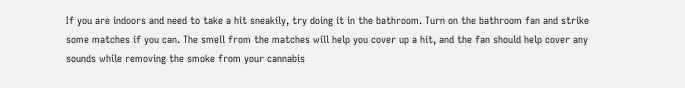If you are indoors and need to take a hit sneakily, try doing it in the bathroom. Turn on the bathroom fan and strike some matches if you can. The smell from the matches will help you cover up a hit, and the fan should help cover any sounds while removing the smoke from your cannabis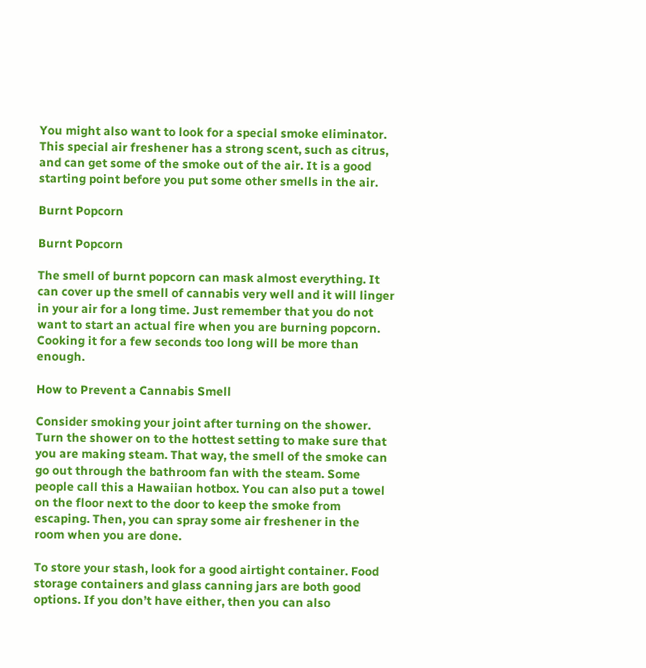You might also want to look for a special smoke eliminator. This special air freshener has a strong scent, such as citrus, and can get some of the smoke out of the air. It is a good starting point before you put some other smells in the air.

Burnt Popcorn

Burnt Popcorn

The smell of burnt popcorn can mask almost everything. It can cover up the smell of cannabis very well and it will linger in your air for a long time. Just remember that you do not want to start an actual fire when you are burning popcorn. Cooking it for a few seconds too long will be more than enough.

How to Prevent a Cannabis Smell

Consider smoking your joint after turning on the shower. Turn the shower on to the hottest setting to make sure that you are making steam. That way, the smell of the smoke can go out through the bathroom fan with the steam. Some people call this a Hawaiian hotbox. You can also put a towel on the floor next to the door to keep the smoke from escaping. Then, you can spray some air freshener in the room when you are done.

To store your stash, look for a good airtight container. Food storage containers and glass canning jars are both good options. If you don’t have either, then you can also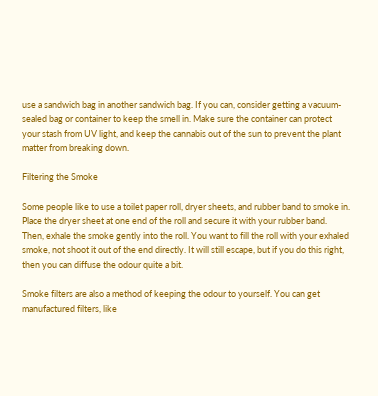use a sandwich bag in another sandwich bag. If you can, consider getting a vacuum-sealed bag or container to keep the smell in. Make sure the container can protect your stash from UV light, and keep the cannabis out of the sun to prevent the plant matter from breaking down.

Filtering the Smoke

Some people like to use a toilet paper roll, dryer sheets, and rubber band to smoke in. Place the dryer sheet at one end of the roll and secure it with your rubber band. Then, exhale the smoke gently into the roll. You want to fill the roll with your exhaled smoke, not shoot it out of the end directly. It will still escape, but if you do this right, then you can diffuse the odour quite a bit.

Smoke filters are also a method of keeping the odour to yourself. You can get manufactured filters, like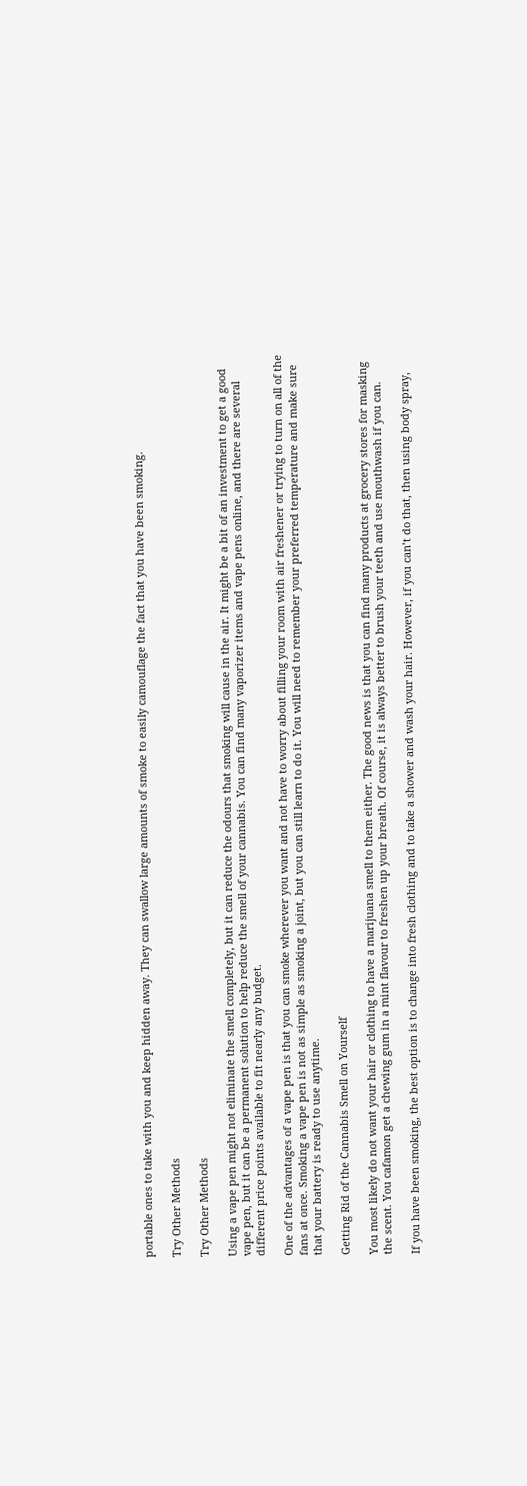portable ones to take with you and keep hidden away. They can swallow large amounts of smoke to easily camouflage the fact that you have been smoking.

Try Other Methods

Try Other Methods

Using a vape pen might not eliminate the smell completely, but it can reduce the odours that smoking will cause in the air. It might be a bit of an investment to get a good vape pen, but it can be a permanent solution to help reduce the smell of your cannabis. You can find many vaporizer items and vape pens online, and there are several different price points available to fit nearly any budget.

One of the advantages of a vape pen is that you can smoke wherever you want and not have to worry about filling your room with air freshener or trying to turn on all of the fans at once. Smoking a vape pen is not as simple as smoking a joint, but you can still learn to do it. You will need to remember your preferred temperature and make sure that your battery is ready to use anytime.

Getting Rid of the Cannabis Smell on Yourself

You most likely do not want your hair or clothing to have a marijuana smell to them either. The good news is that you can find many products at grocery stores for masking the scent. You cafamon get a chewing gum in a mint flavour to freshen up your breath. Of course, it is always better to brush your teeth and use mouthwash if you can.

If you have been smoking, the best option is to change into fresh clothing and to take a shower and wash your hair. However, if you can’t do that, then using body spray,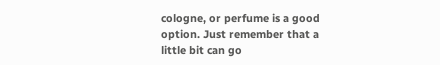cologne, or perfume is a good option. Just remember that a little bit can go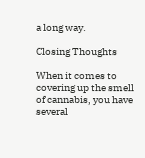a long way.

Closing Thoughts

When it comes to covering up the smell of cannabis, you have several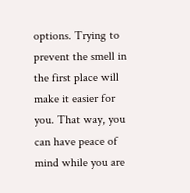options. Trying to prevent the smell in the first place will make it easier for you. That way, you can have peace of mind while you are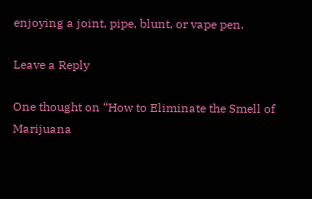enjoying a joint, pipe, blunt, or vape pen.

Leave a Reply

One thought on “How to Eliminate the Smell of Marijuana